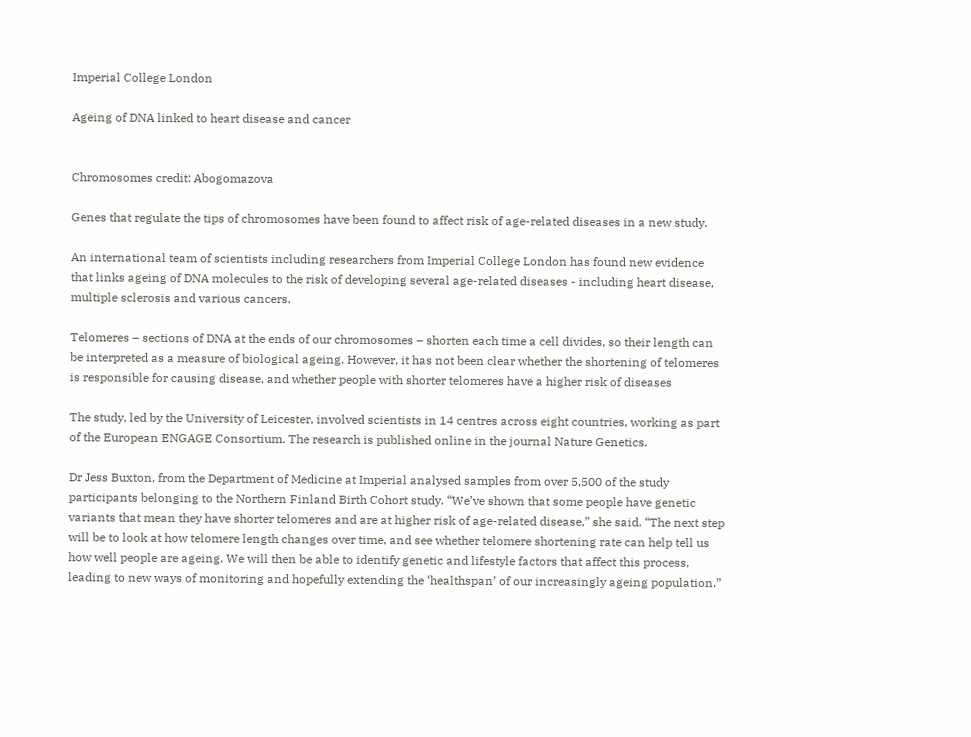Imperial College London

Ageing of DNA linked to heart disease and cancer


Chromosomes credit: Abogomazova

Genes that regulate the tips of chromosomes have been found to affect risk of age-related diseases in a new study.

An international team of scientists including researchers from Imperial College London has found new evidence that links ageing of DNA molecules to the risk of developing several age-related diseases - including heart disease, multiple sclerosis and various cancers.

Telomeres – sections of DNA at the ends of our chromosomes – shorten each time a cell divides, so their length can be interpreted as a measure of biological ageing. However, it has not been clear whether the shortening of telomeres is responsible for causing disease, and whether people with shorter telomeres have a higher risk of diseases

The study, led by the University of Leicester, involved scientists in 14 centres across eight countries, working as part of the European ENGAGE Consortium. The research is published online in the journal Nature Genetics.

Dr Jess Buxton, from the Department of Medicine at Imperial analysed samples from over 5,500 of the study participants belonging to the Northern Finland Birth Cohort study. “We’ve shown that some people have genetic variants that mean they have shorter telomeres and are at higher risk of age-related disease,” she said. “The next step will be to look at how telomere length changes over time, and see whether telomere shortening rate can help tell us how well people are ageing. We will then be able to identify genetic and lifestyle factors that affect this process, leading to new ways of monitoring and hopefully extending the ‘healthspan’ of our increasingly ageing population.”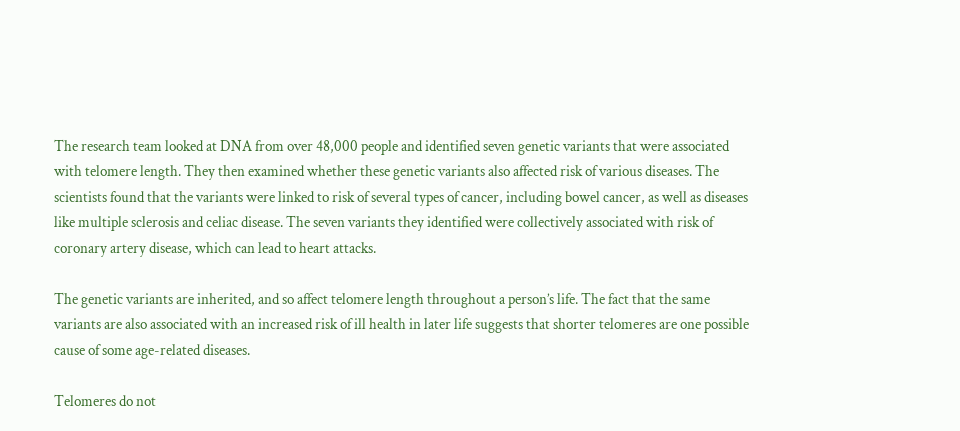The research team looked at DNA from over 48,000 people and identified seven genetic variants that were associated with telomere length. They then examined whether these genetic variants also affected risk of various diseases. The scientists found that the variants were linked to risk of several types of cancer, including bowel cancer, as well as diseases like multiple sclerosis and celiac disease. The seven variants they identified were collectively associated with risk of coronary artery disease, which can lead to heart attacks.

The genetic variants are inherited, and so affect telomere length throughout a person’s life. The fact that the same variants are also associated with an increased risk of ill health in later life suggests that shorter telomeres are one possible cause of some age-related diseases.

Telomeres do not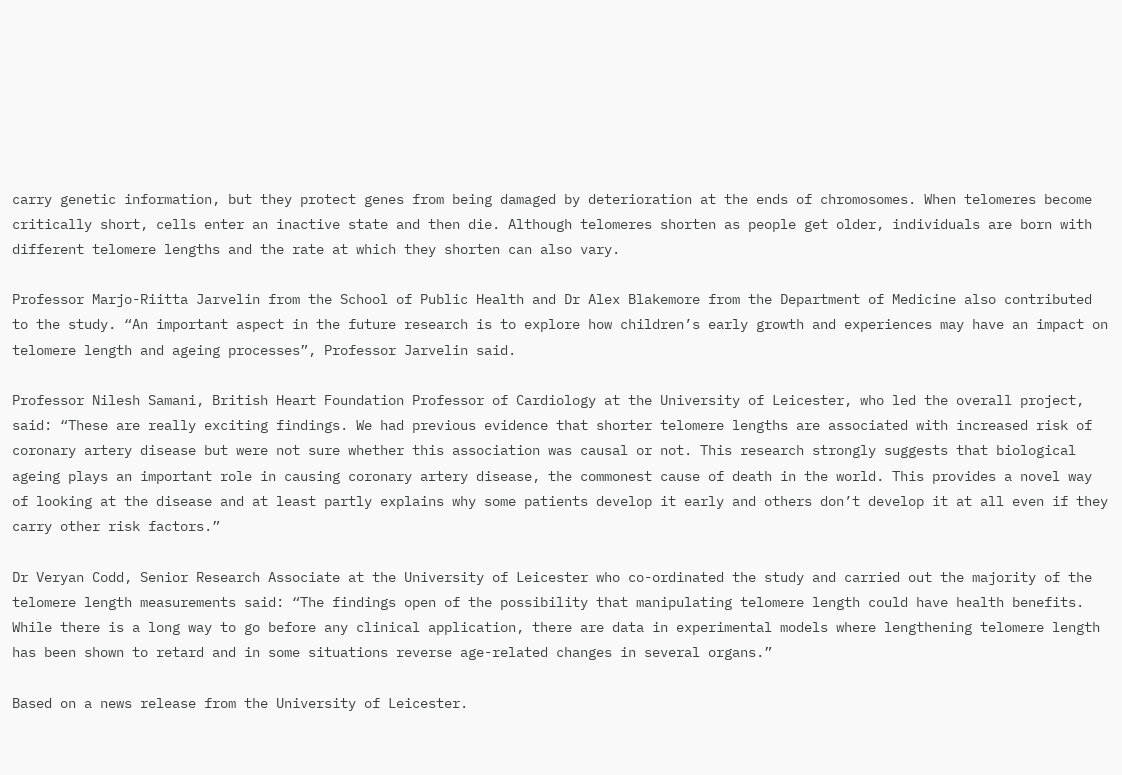carry genetic information, but they protect genes from being damaged by deterioration at the ends of chromosomes. When telomeres become critically short, cells enter an inactive state and then die. Although telomeres shorten as people get older, individuals are born with different telomere lengths and the rate at which they shorten can also vary.

Professor Marjo-Riitta Jarvelin from the School of Public Health and Dr Alex Blakemore from the Department of Medicine also contributed to the study. “An important aspect in the future research is to explore how children’s early growth and experiences may have an impact on telomere length and ageing processes”, Professor Jarvelin said.

Professor Nilesh Samani, British Heart Foundation Professor of Cardiology at the University of Leicester, who led the overall project, said: “These are really exciting findings. We had previous evidence that shorter telomere lengths are associated with increased risk of coronary artery disease but were not sure whether this association was causal or not. This research strongly suggests that biological ageing plays an important role in causing coronary artery disease, the commonest cause of death in the world. This provides a novel way of looking at the disease and at least partly explains why some patients develop it early and others don’t develop it at all even if they carry other risk factors.”

Dr Veryan Codd, Senior Research Associate at the University of Leicester who co-ordinated the study and carried out the majority of the telomere length measurements said: “The findings open of the possibility that manipulating telomere length could have health benefits. While there is a long way to go before any clinical application, there are data in experimental models where lengthening telomere length has been shown to retard and in some situations reverse age-related changes in several organs.”

Based on a news release from the University of Leicester.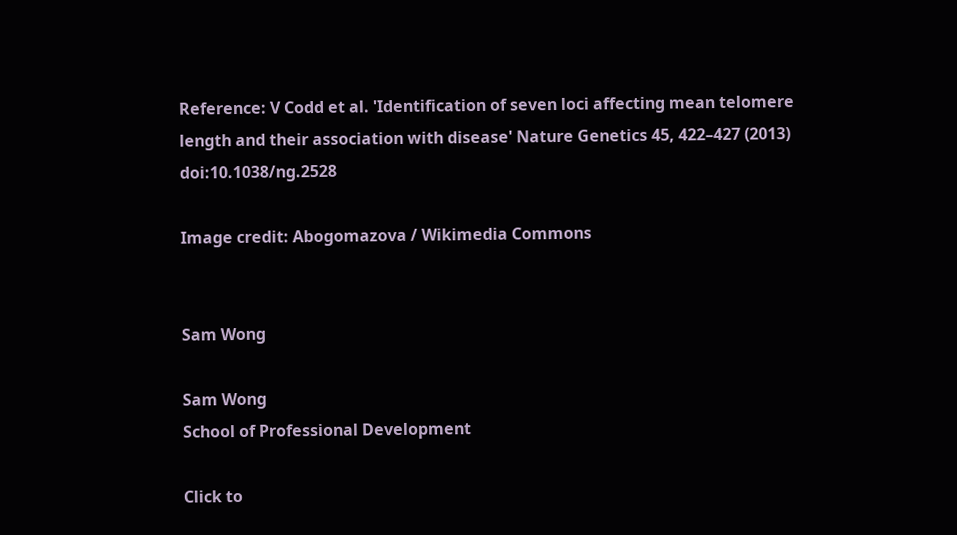Reference: V Codd et al. 'Identification of seven loci affecting mean telomere length and their association with disease' Nature Genetics 45, 422–427 (2013) doi:10.1038/ng.2528

Image credit: Abogomazova / Wikimedia Commons


Sam Wong

Sam Wong
School of Professional Development

Click to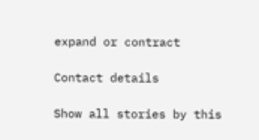expand or contract

Contact details

Show all stories by this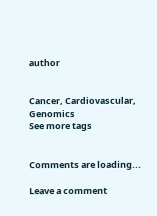author


Cancer, Cardiovascular, Genomics
See more tags


Comments are loading...

Leave a comment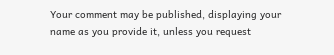Your comment may be published, displaying your name as you provide it, unless you request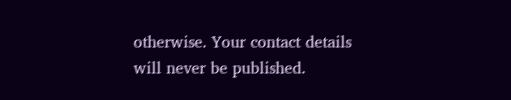otherwise. Your contact details will never be published.